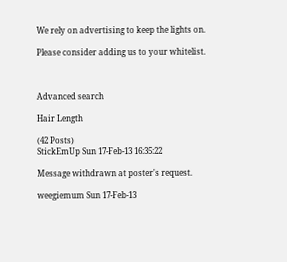We rely on advertising to keep the lights on.

Please consider adding us to your whitelist.



Advanced search

Hair Length

(42 Posts)
StickEmUp Sun 17-Feb-13 16:35:22

Message withdrawn at poster's request.

weegiemum Sun 17-Feb-13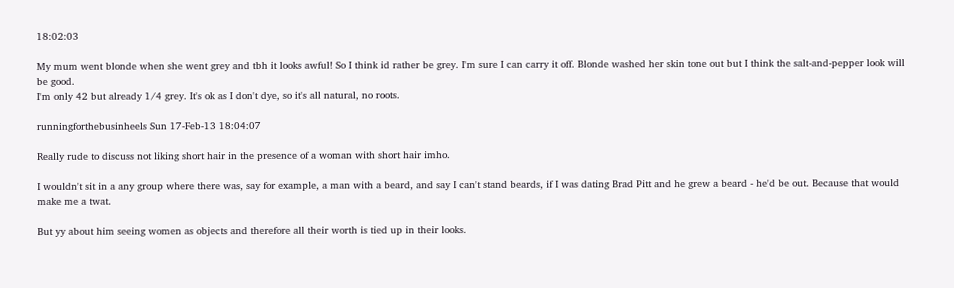18:02:03

My mum went blonde when she went grey and tbh it looks awful! So I think id rather be grey. I'm sure I can carry it off. Blonde washed her skin tone out but I think the salt-and-pepper look will be good.
I'm only 42 but already 1/4 grey. It's ok as I don't dye, so it's all natural, no roots.

runningforthebusinheels Sun 17-Feb-13 18:04:07

Really rude to discuss not liking short hair in the presence of a woman with short hair imho.

I wouldn't sit in a any group where there was, say for example, a man with a beard, and say I can't stand beards, if I was dating Brad Pitt and he grew a beard - he'd be out. Because that would make me a twat.

But yy about him seeing women as objects and therefore all their worth is tied up in their looks.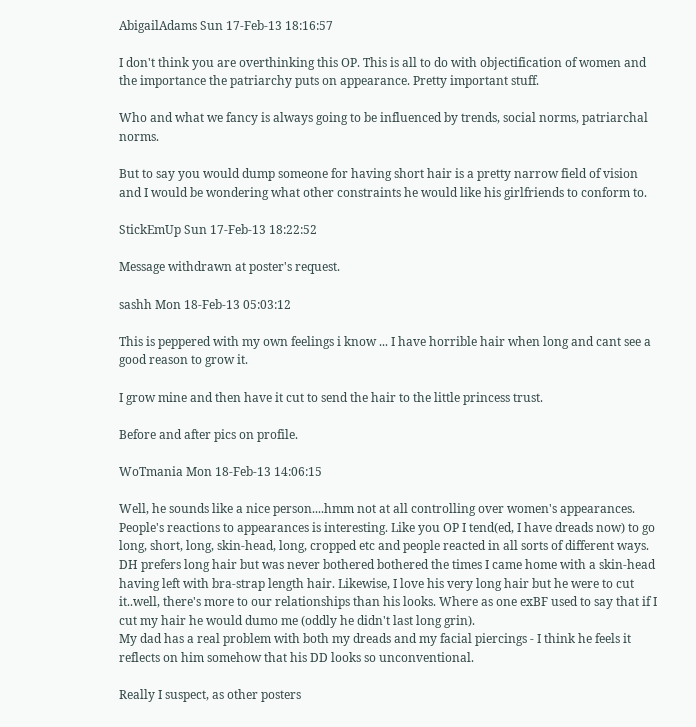AbigailAdams Sun 17-Feb-13 18:16:57

I don't think you are overthinking this OP. This is all to do with objectification of women and the importance the patriarchy puts on appearance. Pretty important stuff.

Who and what we fancy is always going to be influenced by trends, social norms, patriarchal norms.

But to say you would dump someone for having short hair is a pretty narrow field of vision and I would be wondering what other constraints he would like his girlfriends to conform to.

StickEmUp Sun 17-Feb-13 18:22:52

Message withdrawn at poster's request.

sashh Mon 18-Feb-13 05:03:12

This is peppered with my own feelings i know ... I have horrible hair when long and cant see a good reason to grow it.

I grow mine and then have it cut to send the hair to the little princess trust.

Before and after pics on profile.

WoTmania Mon 18-Feb-13 14:06:15

Well, he sounds like a nice person....hmm not at all controlling over women's appearances.
People's reactions to appearances is interesting. Like you OP I tend(ed, I have dreads now) to go long, short, long, skin-head, long, cropped etc and people reacted in all sorts of different ways. DH prefers long hair but was never bothered bothered the times I came home with a skin-head having left with bra-strap length hair. Likewise, I love his very long hair but he were to cut it..well, there's more to our relationships than his looks. Where as one exBF used to say that if I cut my hair he would dumo me (oddly he didn't last long grin).
My dad has a real problem with both my dreads and my facial piercings - I think he feels it reflects on him somehow that his DD looks so unconventional.

Really I suspect, as other posters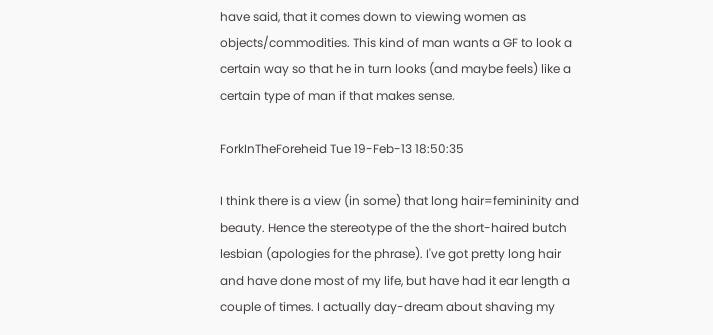have said, that it comes down to viewing women as objects/commodities. This kind of man wants a GF to look a certain way so that he in turn looks (and maybe feels) like a certain type of man if that makes sense.

ForkInTheForeheid Tue 19-Feb-13 18:50:35

I think there is a view (in some) that long hair=femininity and beauty. Hence the stereotype of the the short-haired butch lesbian (apologies for the phrase). I've got pretty long hair and have done most of my life, but have had it ear length a couple of times. I actually day-dream about shaving my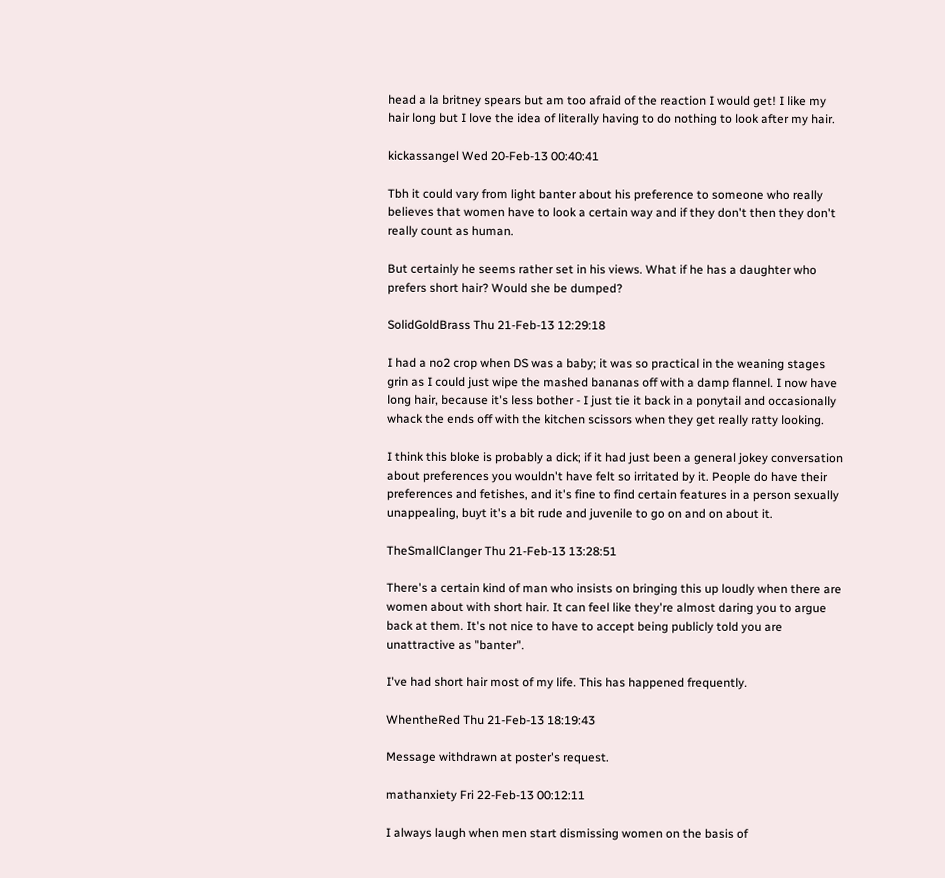head a la britney spears but am too afraid of the reaction I would get! I like my hair long but I love the idea of literally having to do nothing to look after my hair.

kickassangel Wed 20-Feb-13 00:40:41

Tbh it could vary from light banter about his preference to someone who really believes that women have to look a certain way and if they don't then they don't really count as human.

But certainly he seems rather set in his views. What if he has a daughter who prefers short hair? Would she be dumped?

SolidGoldBrass Thu 21-Feb-13 12:29:18

I had a no2 crop when DS was a baby; it was so practical in the weaning stages grin as I could just wipe the mashed bananas off with a damp flannel. I now have long hair, because it's less bother - I just tie it back in a ponytail and occasionally whack the ends off with the kitchen scissors when they get really ratty looking.

I think this bloke is probably a dick; if it had just been a general jokey conversation about preferences you wouldn't have felt so irritated by it. People do have their preferences and fetishes, and it's fine to find certain features in a person sexually unappealing, buyt it's a bit rude and juvenile to go on and on about it.

TheSmallClanger Thu 21-Feb-13 13:28:51

There's a certain kind of man who insists on bringing this up loudly when there are women about with short hair. It can feel like they're almost daring you to argue back at them. It's not nice to have to accept being publicly told you are unattractive as "banter".

I've had short hair most of my life. This has happened frequently.

WhentheRed Thu 21-Feb-13 18:19:43

Message withdrawn at poster's request.

mathanxiety Fri 22-Feb-13 00:12:11

I always laugh when men start dismissing women on the basis of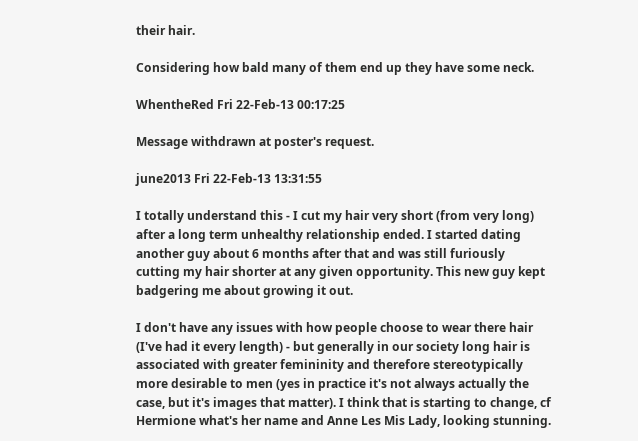their hair.

Considering how bald many of them end up they have some neck.

WhentheRed Fri 22-Feb-13 00:17:25

Message withdrawn at poster's request.

june2013 Fri 22-Feb-13 13:31:55

I totally understand this - I cut my hair very short (from very long) after a long term unhealthy relationship ended. I started dating another guy about 6 months after that and was still furiously cutting my hair shorter at any given opportunity. This new guy kept badgering me about growing it out.

I don't have any issues with how people choose to wear there hair (I've had it every length) - but generally in our society long hair is associated with greater femininity and therefore stereotypically more desirable to men (yes in practice it's not always actually the case, but it's images that matter). I think that is starting to change, cf Hermione what's her name and Anne Les Mis Lady, looking stunning.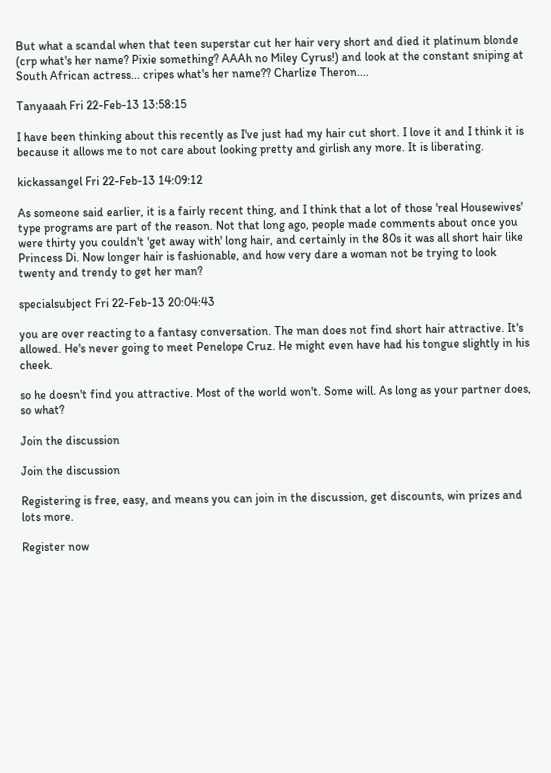But what a scandal when that teen superstar cut her hair very short and died it platinum blonde (crp what's her name? Pixie something? AAAh no Miley Cyrus!) and look at the constant sniping at South African actress... cripes what's her name?? Charlize Theron....

Tanyaaah Fri 22-Feb-13 13:58:15

I have been thinking about this recently as I've just had my hair cut short. I love it and I think it is because it allows me to not care about looking pretty and girlish any more. It is liberating.

kickassangel Fri 22-Feb-13 14:09:12

As someone said earlier, it is a fairly recent thing, and I think that a lot of those 'real Housewives' type programs are part of the reason. Not that long ago, people made comments about once you were thirty you couldn't 'get away with' long hair, and certainly in the 80s it was all short hair like Princess Di. Now longer hair is fashionable, and how very dare a woman not be trying to look twenty and trendy to get her man?

specialsubject Fri 22-Feb-13 20:04:43

you are over reacting to a fantasy conversation. The man does not find short hair attractive. It's allowed. He's never going to meet Penelope Cruz. He might even have had his tongue slightly in his cheek.

so he doesn't find you attractive. Most of the world won't. Some will. As long as your partner does, so what?

Join the discussion

Join the discussion

Registering is free, easy, and means you can join in the discussion, get discounts, win prizes and lots more.

Register now